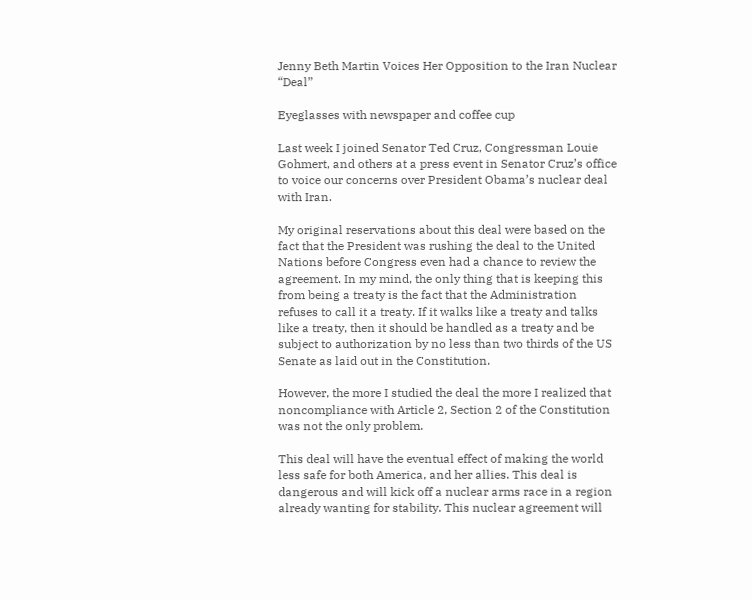Jenny Beth Martin Voices Her Opposition to the Iran Nuclear “Deal”

Eyeglasses with newspaper and coffee cup

Last week I joined Senator Ted Cruz, Congressman Louie Gohmert, and others at a press event in Senator Cruz’s office to voice our concerns over President Obama’s nuclear deal with Iran.

My original reservations about this deal were based on the fact that the President was rushing the deal to the United Nations before Congress even had a chance to review the agreement. In my mind, the only thing that is keeping this from being a treaty is the fact that the Administration refuses to call it a treaty. If it walks like a treaty and talks like a treaty, then it should be handled as a treaty and be subject to authorization by no less than two thirds of the US Senate as laid out in the Constitution.

However, the more I studied the deal the more I realized that noncompliance with Article 2, Section 2 of the Constitution was not the only problem.

This deal will have the eventual effect of making the world less safe for both America, and her allies. This deal is dangerous and will kick off a nuclear arms race in a region already wanting for stability. This nuclear agreement will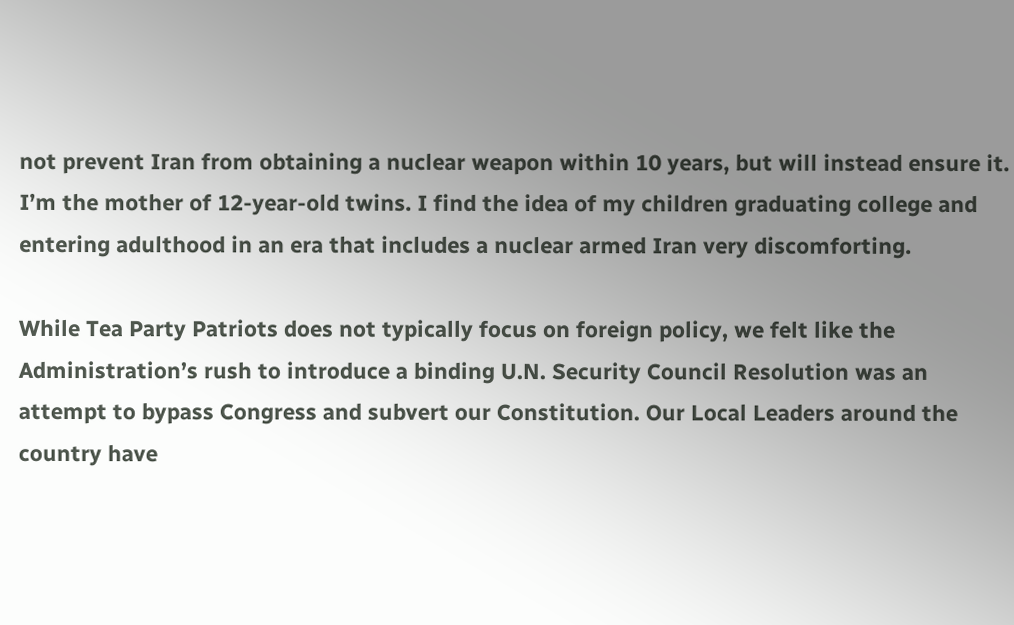not prevent Iran from obtaining a nuclear weapon within 10 years, but will instead ensure it. I’m the mother of 12-year-old twins. I find the idea of my children graduating college and entering adulthood in an era that includes a nuclear armed Iran very discomforting.

While Tea Party Patriots does not typically focus on foreign policy, we felt like the Administration’s rush to introduce a binding U.N. Security Council Resolution was an attempt to bypass Congress and subvert our Constitution. Our Local Leaders around the country have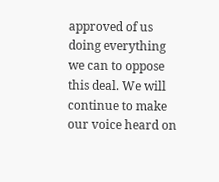approved of us doing everything we can to oppose this deal. We will continue to make our voice heard on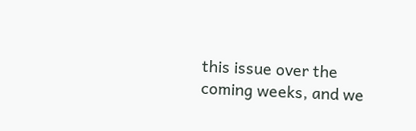this issue over the coming weeks, and we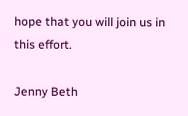hope that you will join us in this effort.

Jenny Beth